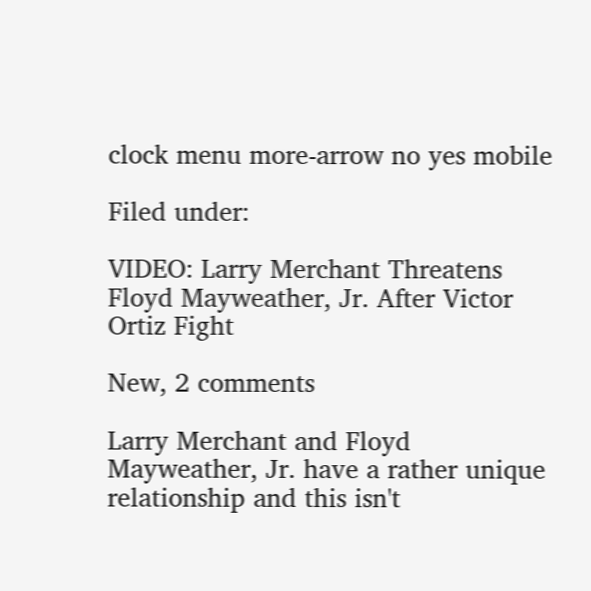clock menu more-arrow no yes mobile

Filed under:

VIDEO: Larry Merchant Threatens Floyd Mayweather, Jr. After Victor Ortiz Fight

New, 2 comments

Larry Merchant and Floyd Mayweather, Jr. have a rather unique relationship and this isn't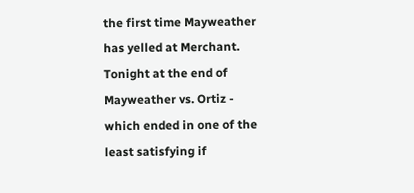the first time Mayweather has yelled at Merchant. Tonight at the end of Mayweather vs. Ortiz - which ended in one of the least satisfying if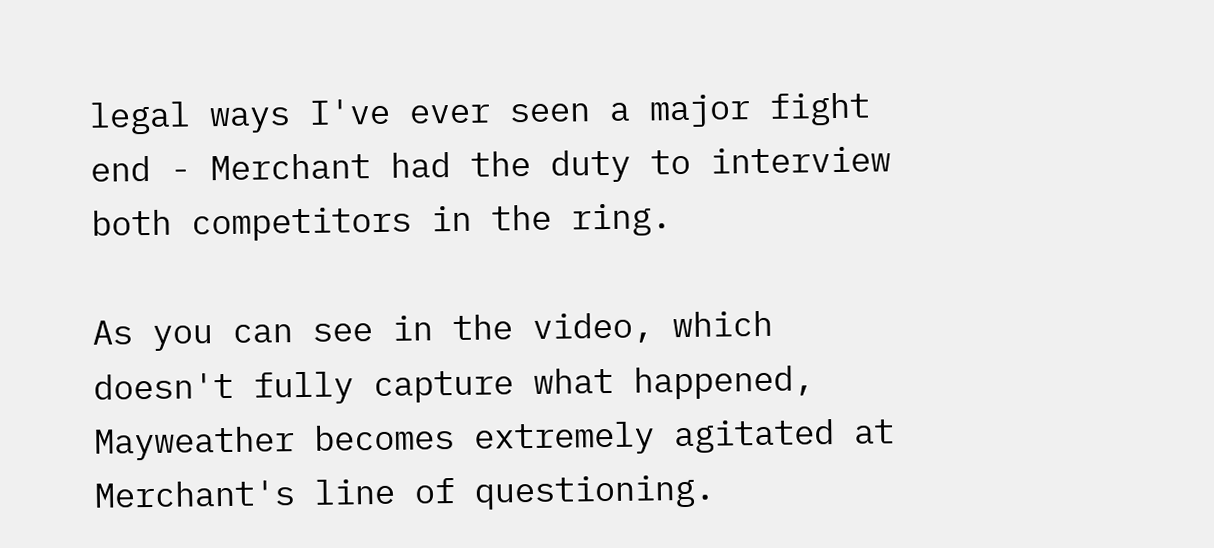legal ways I've ever seen a major fight end - Merchant had the duty to interview both competitors in the ring.

As you can see in the video, which doesn't fully capture what happened, Mayweather becomes extremely agitated at Merchant's line of questioning.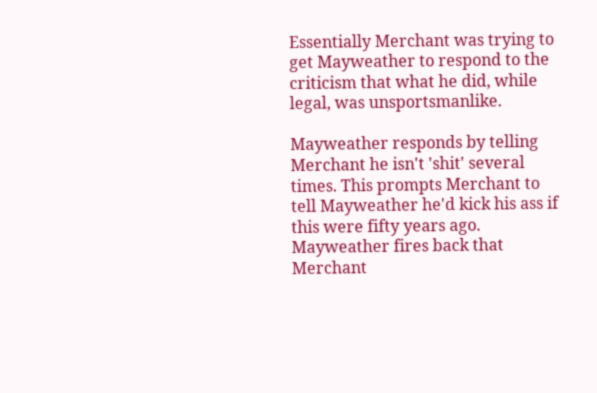Essentially Merchant was trying to get Mayweather to respond to the criticism that what he did, while legal, was unsportsmanlike.

Mayweather responds by telling Merchant he isn't 'shit' several times. This prompts Merchant to tell Mayweather he'd kick his ass if this were fifty years ago. Mayweather fires back that Merchant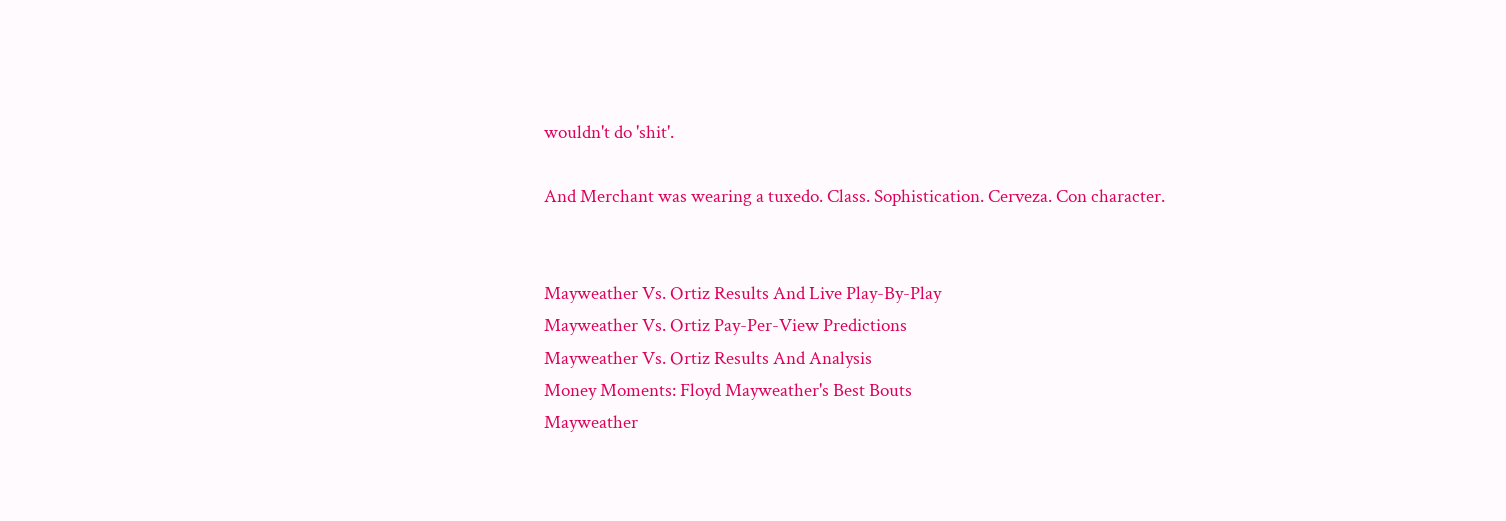wouldn't do 'shit'.

And Merchant was wearing a tuxedo. Class. Sophistication. Cerveza. Con character.


Mayweather Vs. Ortiz Results And Live Play-By-Play
Mayweather Vs. Ortiz Pay-Per-View Predictions
Mayweather Vs. Ortiz Results And Analysis
Money Moments: Floyd Mayweather's Best Bouts
Mayweather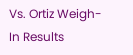Vs. Ortiz Weigh-In Results